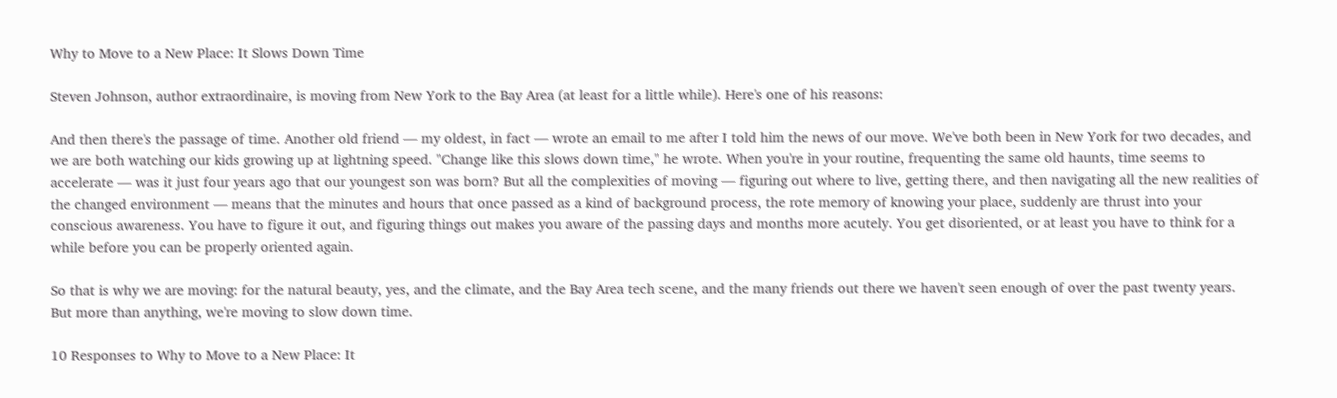Why to Move to a New Place: It Slows Down Time

Steven Johnson, author extraordinaire, is moving from New York to the Bay Area (at least for a little while). Here's one of his reasons:

And then there's the passage of time. Another old friend — my oldest, in fact — wrote an email to me after I told him the news of our move. We've both been in New York for two decades, and we are both watching our kids growing up at lightning speed. "Change like this slows down time," he wrote. When you're in your routine, frequenting the same old haunts, time seems to accelerate — was it just four years ago that our youngest son was born? But all the complexities of moving — figuring out where to live, getting there, and then navigating all the new realities of the changed environment — means that the minutes and hours that once passed as a kind of background process, the rote memory of knowing your place, suddenly are thrust into your conscious awareness. You have to figure it out, and figuring things out makes you aware of the passing days and months more acutely. You get disoriented, or at least you have to think for a while before you can be properly oriented again.

So that is why we are moving: for the natural beauty, yes, and the climate, and the Bay Area tech scene, and the many friends out there we haven't seen enough of over the past twenty years. But more than anything, we're moving to slow down time.

10 Responses to Why to Move to a New Place: It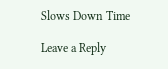Slows Down Time

Leave a Reply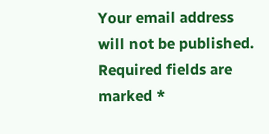Your email address will not be published. Required fields are marked *